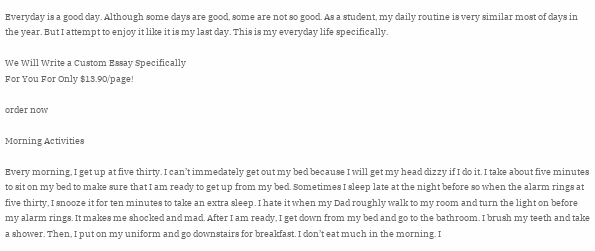Everyday is a good day. Although some days are good, some are not so good. As a student, my daily routine is very similar most of days in the year. But I attempt to enjoy it like it is my last day. This is my everyday life specifically.

We Will Write a Custom Essay Specifically
For You For Only $13.90/page!

order now

Morning Activities

Every morning, I get up at five thirty. I can’t immedately get out my bed because I will get my head dizzy if I do it. I take about five minutes to sit on my bed to make sure that I am ready to get up from my bed. Sometimes I sleep late at the night before so when the alarm rings at five thirty, I snooze it for ten minutes to take an extra sleep. I hate it when my Dad roughly walk to my room and turn the light on before my alarm rings. It makes me shocked and mad. After I am ready, I get down from my bed and go to the bathroom. I brush my teeth and take a shower. Then, I put on my uniform and go downstairs for breakfast. I don’t eat much in the morning. I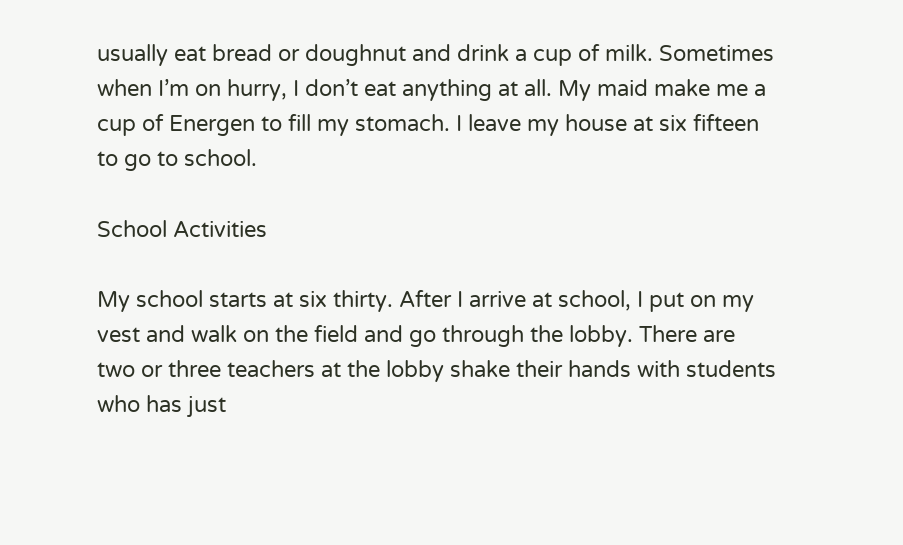usually eat bread or doughnut and drink a cup of milk. Sometimes when I’m on hurry, I don’t eat anything at all. My maid make me a cup of Energen to fill my stomach. I leave my house at six fifteen to go to school.

School Activities

My school starts at six thirty. After I arrive at school, I put on my vest and walk on the field and go through the lobby. There are two or three teachers at the lobby shake their hands with students who has just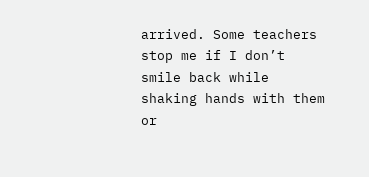arrived. Some teachers stop me if I don’t smile back while shaking hands with them or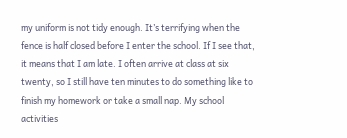my uniform is not tidy enough. It’s terrifying when the fence is half closed before I enter the school. If I see that, it means that I am late. I often arrive at class at six twenty, so I still have ten minutes to do something like to finish my homework or take a small nap. My school activities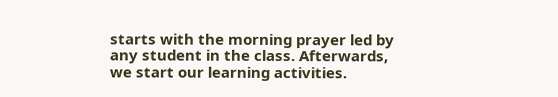starts with the morning prayer led by any student in the class. Afterwards, we start our learning activities.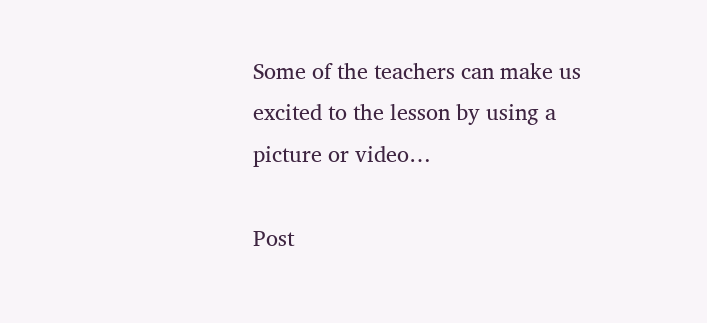Some of the teachers can make us excited to the lesson by using a picture or video…

Post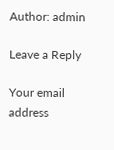Author: admin

Leave a Reply

Your email address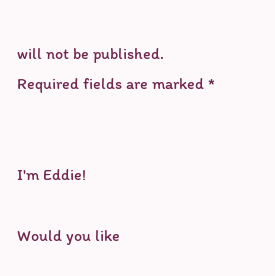will not be published. Required fields are marked *


I'm Eddie!

Would you like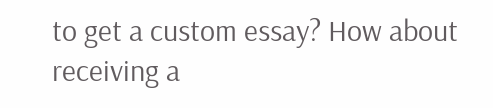to get a custom essay? How about receiving a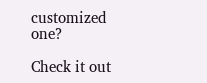customized one?

Check it out